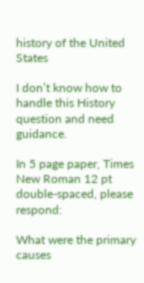history of the United States

I don’t know how to handle this History question and need guidance.

In 5 page paper, Times New Roman 12 pt double-spaced, please respond:

What were the primary causes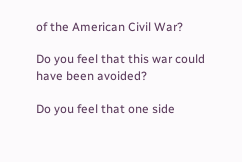of the American Civil War?

Do you feel that this war could have been avoided?

Do you feel that one side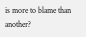is more to blame than another?